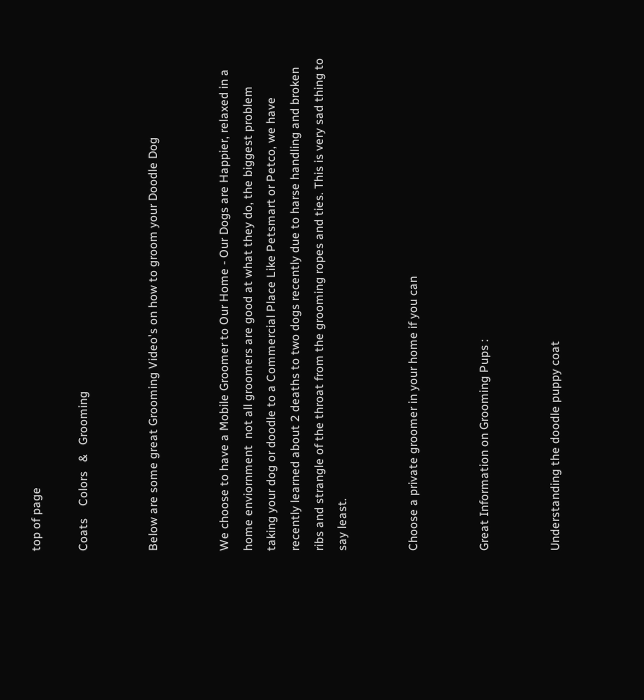top of page

Coats    Colors   &   Grooming


Below are some great Grooming Video's on how to groom your Doodle Dog


We choose to have a Mobile Groomer to Our Home - Our Dogs are Happier, relaxed in a home enviornment  not all groomers are good at what they do, the biggest problem taking your dog or doodle to a Commercial Place Like Petsmart or Petco, we have recently learned about 2 deaths to two dogs recently due to harse handling and broken ribs and strangle of the throat from the grooming ropes and ties. This is very sad thing to say least.


Choose a private groomer in your home if you can


Great Information on Grooming Pups :


Understanding the doodle puppy coat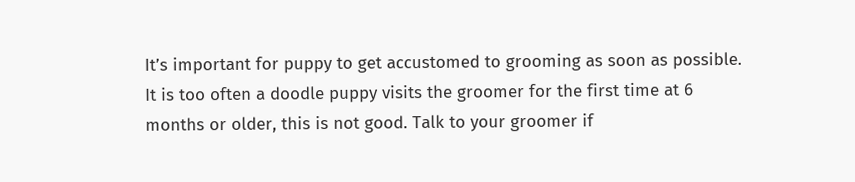It’s important for puppy to get accustomed to grooming as soon as possible.
It is too often a doodle puppy visits the groomer for the first time at 6 months or older, this is not good. Talk to your groomer if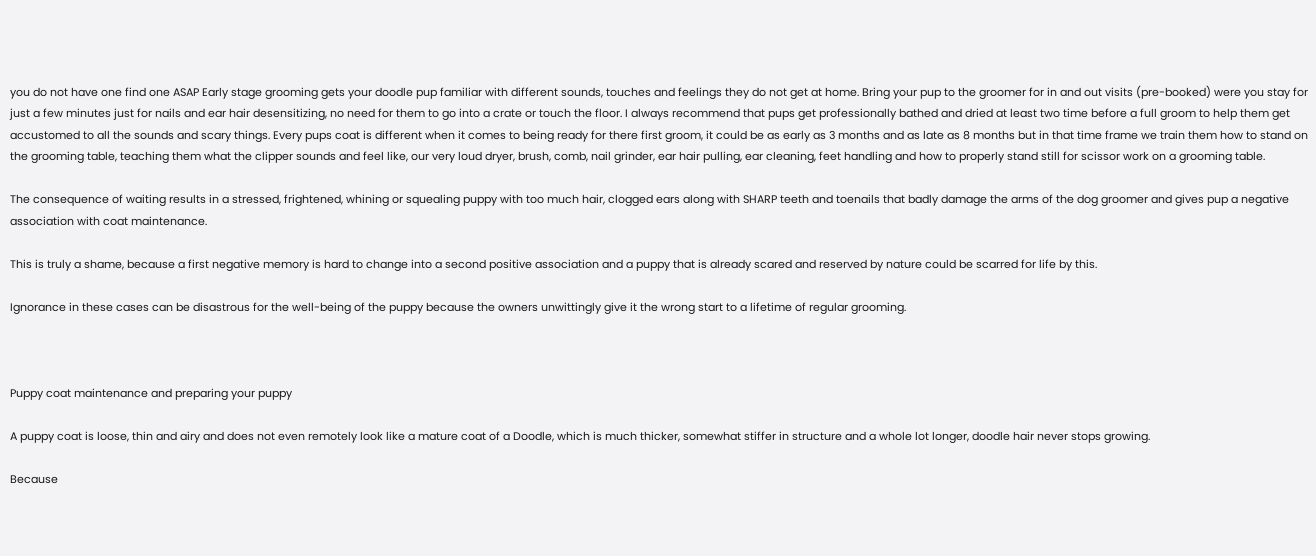you do not have one find one ASAP Early stage grooming gets your doodle pup familiar with different sounds, touches and feelings they do not get at home. Bring your pup to the groomer for in and out visits (pre-booked) were you stay for just a few minutes just for nails and ear hair desensitizing, no need for them to go into a crate or touch the floor. I always recommend that pups get professionally bathed and dried at least two time before a full groom to help them get accustomed to all the sounds and scary things. Every pups coat is different when it comes to being ready for there first groom, it could be as early as 3 months and as late as 8 months but in that time frame we train them how to stand on the grooming table, teaching them what the clipper sounds and feel like, our very loud dryer, brush, comb, nail grinder, ear hair pulling, ear cleaning, feet handling and how to properly stand still for scissor work on a grooming table.

The consequence of waiting results in a stressed, frightened, whining or squealing puppy with too much hair, clogged ears along with SHARP teeth and toenails that badly damage the arms of the dog groomer and gives pup a negative association with coat maintenance.

This is truly a shame, because a first negative memory is hard to change into a second positive association and a puppy that is already scared and reserved by nature could be scarred for life by this.

Ignorance in these cases can be disastrous for the well-being of the puppy because the owners unwittingly give it the wrong start to a lifetime of regular grooming.



Puppy coat maintenance and preparing your puppy

A puppy coat is loose, thin and airy and does not even remotely look like a mature coat of a Doodle, which is much thicker, somewhat stiffer in structure and a whole lot longer, doodle hair never stops growing.

Because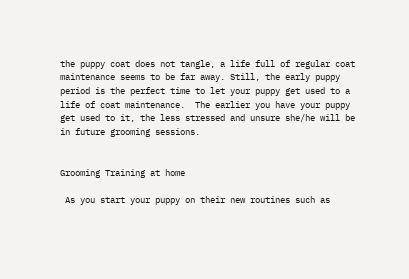the puppy coat does not tangle, a life full of regular coat maintenance seems to be far away. Still, the early puppy period is the perfect time to let your puppy get used to a life of coat maintenance.  The earlier you have your puppy get used to it, the less stressed and unsure she/he will be in future grooming sessions.


Grooming Training at home

 As you start your puppy on their new routines such as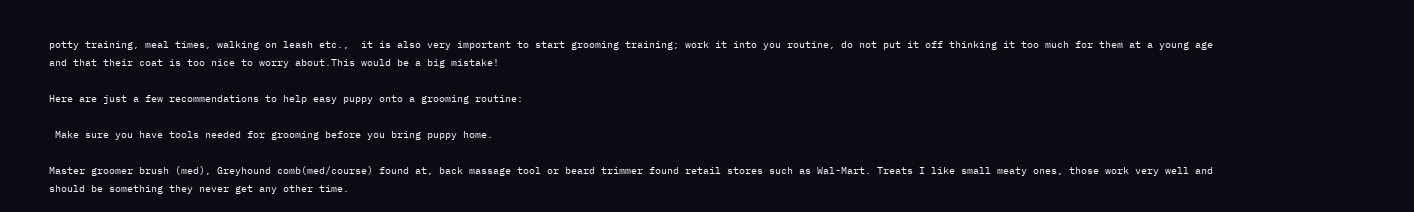potty training, meal times, walking on leash etc.,  it is also very important to start grooming training; work it into you routine, do not put it off thinking it too much for them at a young age and that their coat is too nice to worry about.This would be a big mistake!

Here are just a few recommendations to help easy puppy onto a grooming routine:

 Make sure you have tools needed for grooming before you bring puppy home.

Master groomer brush (med), Greyhound comb(med/course) found at, back massage tool or beard trimmer found retail stores such as Wal-Mart. Treats I like small meaty ones, those work very well and should be something they never get any other time.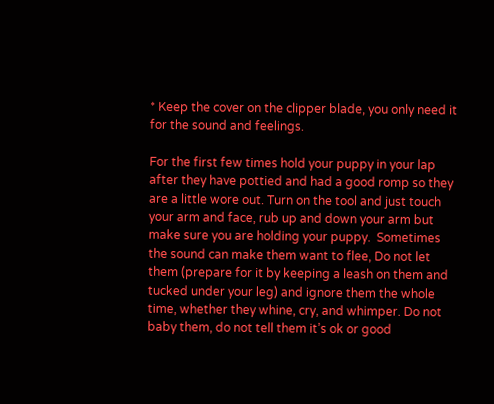* Keep the cover on the clipper blade, you only need it for the sound and feelings.

For the first few times hold your puppy in your lap after they have pottied and had a good romp so they are a little wore out. Turn on the tool and just touch your arm and face, rub up and down your arm but make sure you are holding your puppy.  Sometimes the sound can make them want to flee, Do not let them (prepare for it by keeping a leash on them and tucked under your leg) and ignore them the whole time, whether they whine, cry, and whimper. Do not baby them, do not tell them it’s ok or good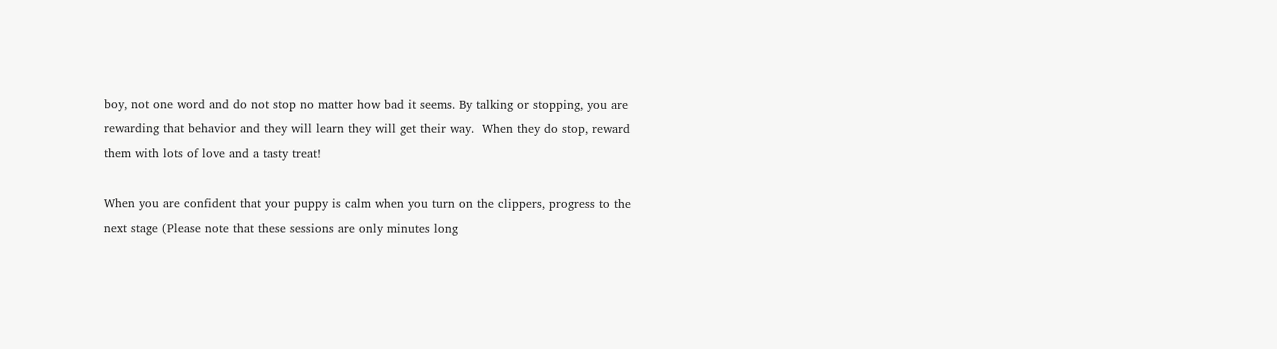boy, not one word and do not stop no matter how bad it seems. By talking or stopping, you are rewarding that behavior and they will learn they will get their way.  When they do stop, reward them with lots of love and a tasty treat!

When you are confident that your puppy is calm when you turn on the clippers, progress to the next stage (Please note that these sessions are only minutes long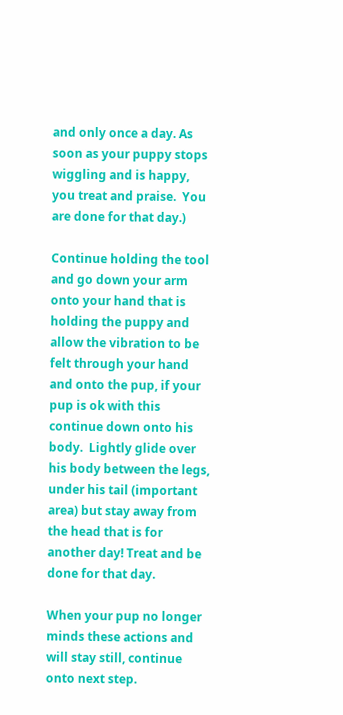and only once a day. As soon as your puppy stops wiggling and is happy, you treat and praise.  You are done for that day.)

Continue holding the tool and go down your arm onto your hand that is holding the puppy and allow the vibration to be felt through your hand and onto the pup, if your pup is ok with this continue down onto his body.  Lightly glide over his body between the legs, under his tail (important area) but stay away from the head that is for another day! Treat and be done for that day.

When your pup no longer minds these actions and will stay still, continue onto next step.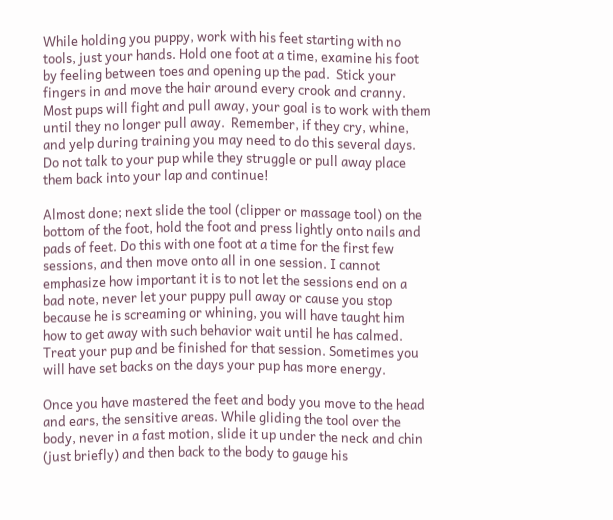While holding you puppy, work with his feet starting with no tools, just your hands. Hold one foot at a time, examine his foot by feeling between toes and opening up the pad.  Stick your fingers in and move the hair around every crook and cranny. Most pups will fight and pull away, your goal is to work with them until they no longer pull away.  Remember, if they cry, whine, and yelp during training you may need to do this several days. Do not talk to your pup while they struggle or pull away place them back into your lap and continue!

Almost done; next slide the tool (clipper or massage tool) on the bottom of the foot, hold the foot and press lightly onto nails and pads of feet. Do this with one foot at a time for the first few sessions, and then move onto all in one session. I cannot emphasize how important it is to not let the sessions end on a bad note, never let your puppy pull away or cause you stop because he is screaming or whining, you will have taught him how to get away with such behavior wait until he has calmed.  Treat your pup and be finished for that session. Sometimes you will have set backs on the days your pup has more energy.

Once you have mastered the feet and body you move to the head and ears, the sensitive areas. While gliding the tool over the body, never in a fast motion, slide it up under the neck and chin (just briefly) and then back to the body to gauge his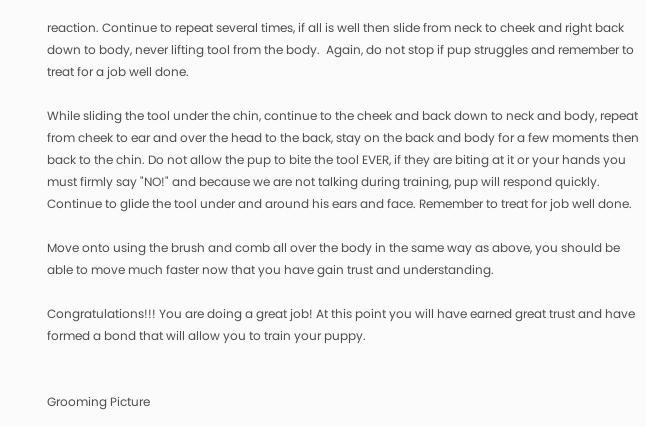reaction. Continue to repeat several times, if all is well then slide from neck to cheek and right back down to body, never lifting tool from the body.  Again, do not stop if pup struggles and remember to treat for a job well done.

While sliding the tool under the chin, continue to the cheek and back down to neck and body, repeat from cheek to ear and over the head to the back, stay on the back and body for a few moments then back to the chin. Do not allow the pup to bite the tool EVER, if they are biting at it or your hands you must firmly say "NO!" and because we are not talking during training, pup will respond quickly. Continue to glide the tool under and around his ears and face. Remember to treat for job well done.

Move onto using the brush and comb all over the body in the same way as above, you should be able to move much faster now that you have gain trust and understanding.

Congratulations!!! You are doing a great job! At this point you will have earned great trust and have formed a bond that will allow you to train your puppy.


Grooming Picture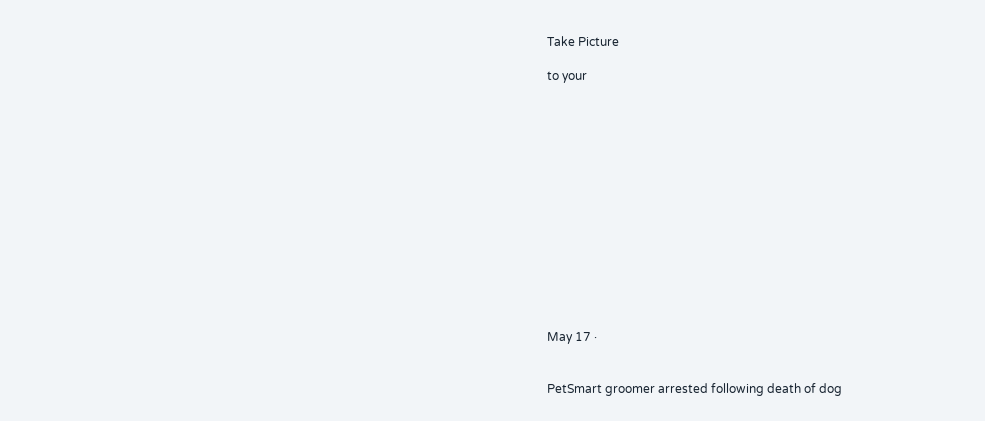Take Picture

to your














May 17 ·


PetSmart groomer arrested following death of dog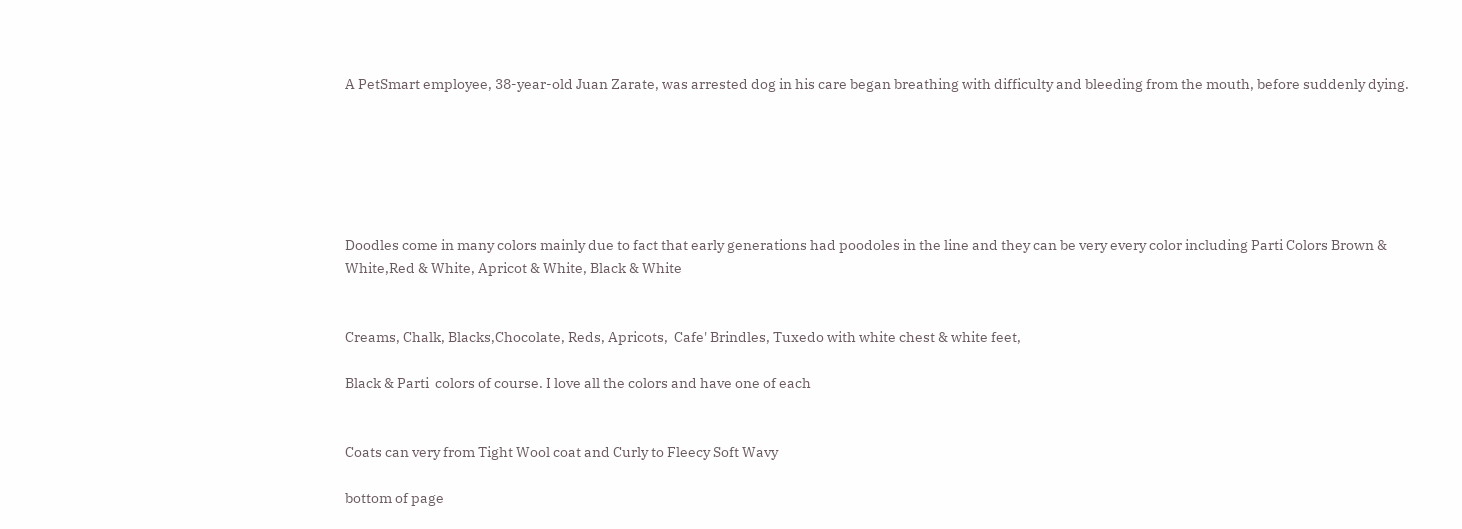A PetSmart employee, 38-year-old Juan Zarate, was arrested dog in his care began breathing with difficulty and bleeding from the mouth, before suddenly dying.






Doodles come in many colors mainly due to fact that early generations had poodoles in the line and they can be very every color including Parti Colors Brown & White,Red & White, Apricot & White, Black & White


Creams, Chalk, Blacks,Chocolate, Reds, Apricots,  Cafe' Brindles, Tuxedo with white chest & white feet,

Black & Parti  colors of course. I love all the colors and have one of each


Coats can very from Tight Wool coat and Curly to Fleecy Soft Wavy

bottom of page